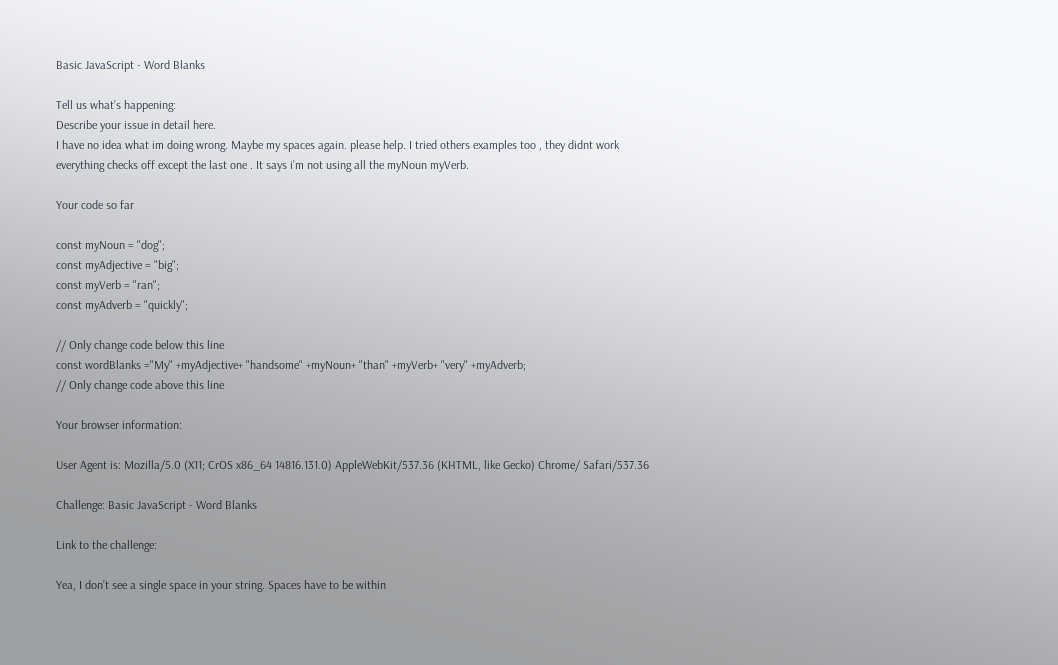Basic JavaScript - Word Blanks

Tell us what’s happening:
Describe your issue in detail here.
I have no idea what im doing wrong. Maybe my spaces again. please help. I tried others examples too , they didnt work everything checks off except the last one . It says i’m not using all the myNoun myVerb.

Your code so far

const myNoun = "dog";
const myAdjective = "big";
const myVerb = "ran";
const myAdverb = "quickly";

// Only change code below this line
const wordBlanks ="My" +myAdjective+ "handsome" +myNoun+ "than" +myVerb+ "very" +myAdverb;
// Only change code above this line

Your browser information:

User Agent is: Mozilla/5.0 (X11; CrOS x86_64 14816.131.0) AppleWebKit/537.36 (KHTML, like Gecko) Chrome/ Safari/537.36

Challenge: Basic JavaScript - Word Blanks

Link to the challenge:

Yea, I don’t see a single space in your string. Spaces have to be within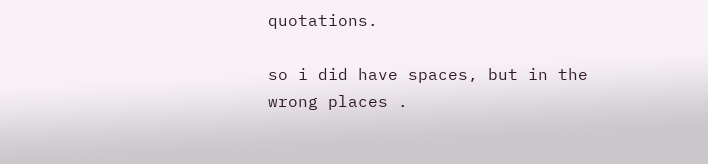quotations.

so i did have spaces, but in the wrong places .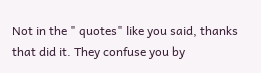Not in the " quotes" like you said, thanks that did it. They confuse you by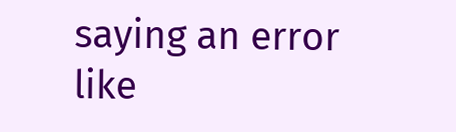saying an error like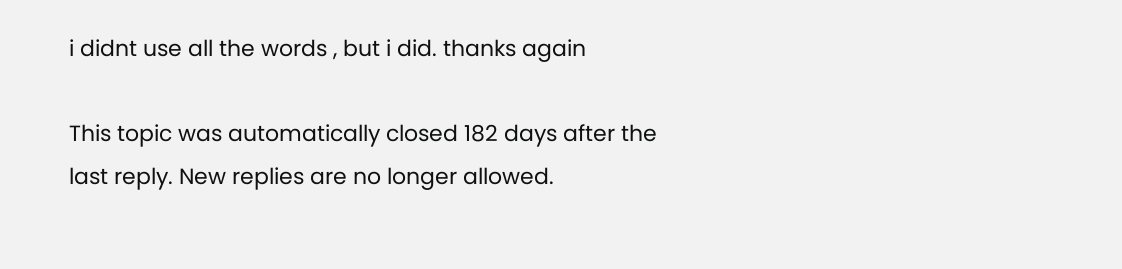i didnt use all the words , but i did. thanks again

This topic was automatically closed 182 days after the last reply. New replies are no longer allowed.